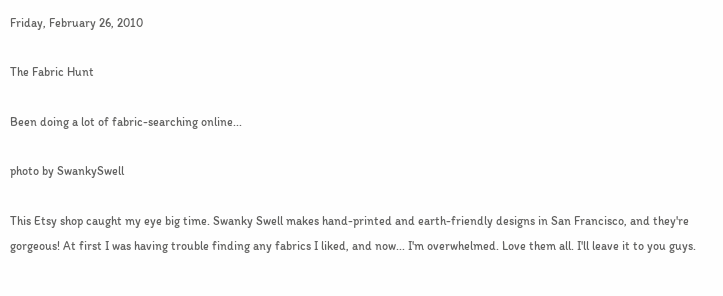Friday, February 26, 2010

The Fabric Hunt

Been doing a lot of fabric-searching online...

photo by SwankySwell

This Etsy shop caught my eye big time. Swanky Swell makes hand-printed and earth-friendly designs in San Francisco, and they're gorgeous! At first I was having trouble finding any fabrics I liked, and now... I'm overwhelmed. Love them all. I'll leave it to you guys.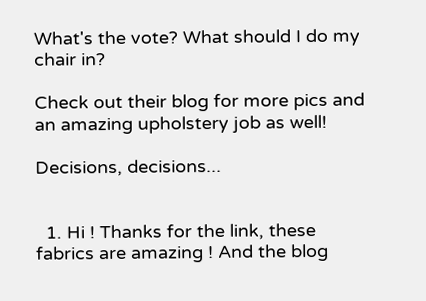What's the vote? What should I do my chair in?

Check out their blog for more pics and an amazing upholstery job as well!

Decisions, decisions...


  1. Hi ! Thanks for the link, these fabrics are amazing ! And the blog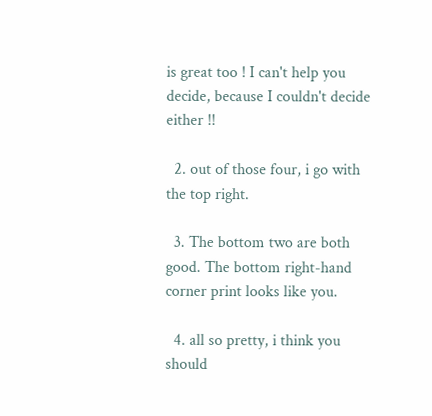is great too ! I can't help you decide, because I couldn't decide either !!

  2. out of those four, i go with the top right.

  3. The bottom two are both good. The bottom right-hand corner print looks like you.

  4. all so pretty, i think you should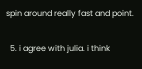spin around really fast and point.

  5. i agree with julia. i think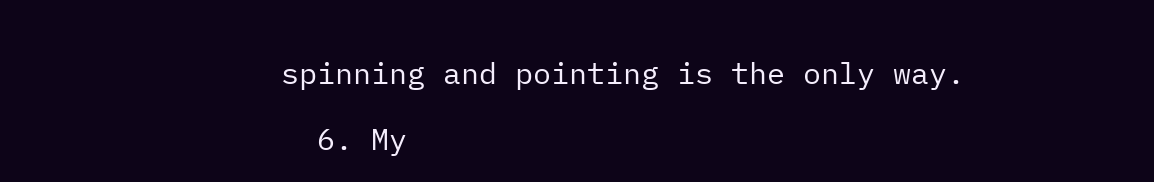spinning and pointing is the only way.

  6. My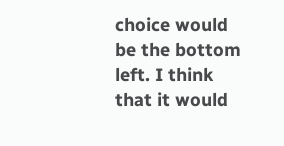choice would be the bottom left. I think that it would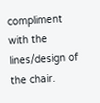compliment with the lines/design of the chair.